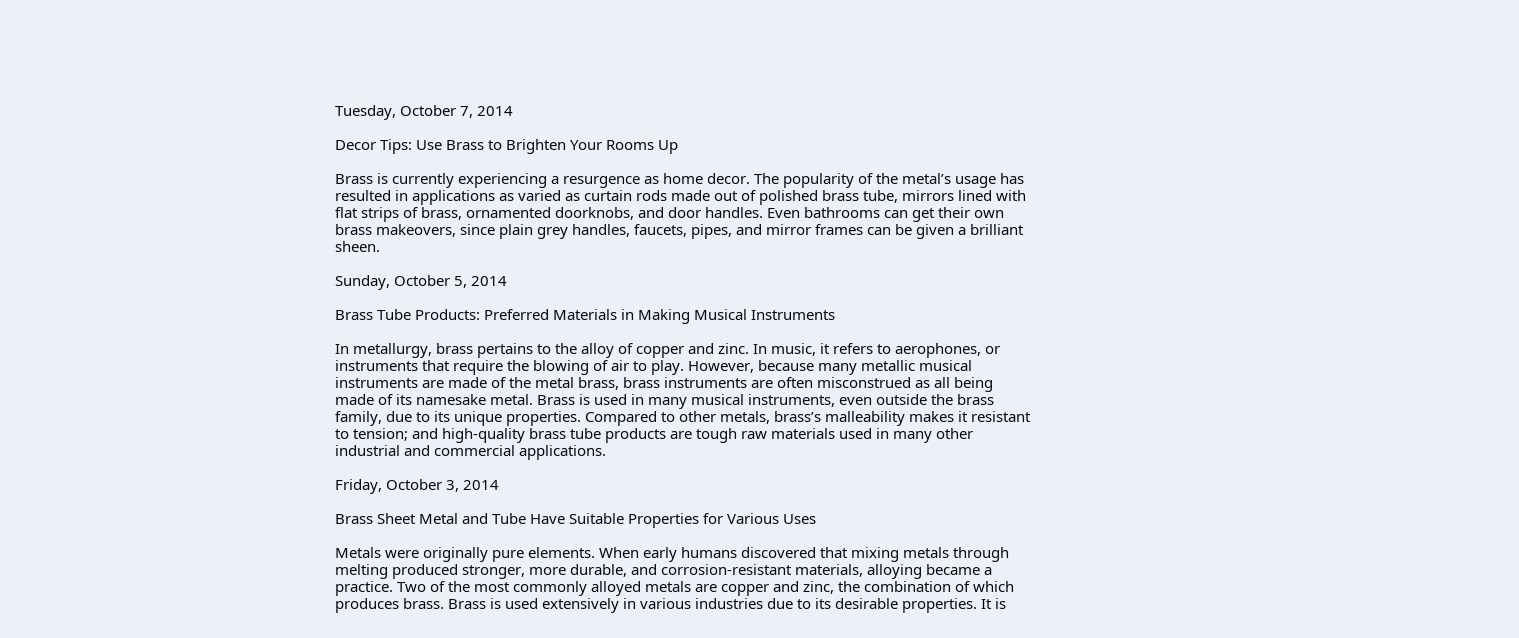Tuesday, October 7, 2014

Decor Tips: Use Brass to Brighten Your Rooms Up

Brass is currently experiencing a resurgence as home decor. The popularity of the metal’s usage has resulted in applications as varied as curtain rods made out of polished brass tube, mirrors lined with flat strips of brass, ornamented doorknobs, and door handles. Even bathrooms can get their own brass makeovers, since plain grey handles, faucets, pipes, and mirror frames can be given a brilliant sheen.

Sunday, October 5, 2014

Brass Tube Products: Preferred Materials in Making Musical Instruments

In metallurgy, brass pertains to the alloy of copper and zinc. In music, it refers to aerophones, or instruments that require the blowing of air to play. However, because many metallic musical instruments are made of the metal brass, brass instruments are often misconstrued as all being made of its namesake metal. Brass is used in many musical instruments, even outside the brass family, due to its unique properties. Compared to other metals, brass’s malleability makes it resistant to tension; and high-quality brass tube products are tough raw materials used in many other industrial and commercial applications.

Friday, October 3, 2014

Brass Sheet Metal and Tube Have Suitable Properties for Various Uses

Metals were originally pure elements. When early humans discovered that mixing metals through melting produced stronger, more durable, and corrosion-resistant materials, alloying became a practice. Two of the most commonly alloyed metals are copper and zinc, the combination of which produces brass. Brass is used extensively in various industries due to its desirable properties. It is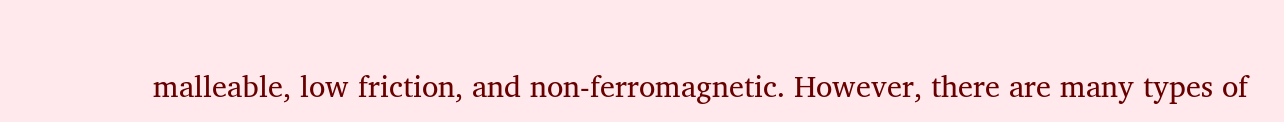malleable, low friction, and non-ferromagnetic. However, there are many types of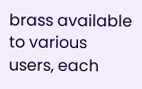brass available to various users, each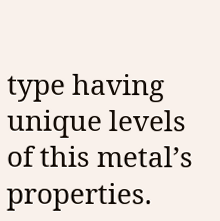type having unique levels of this metal’s properties.